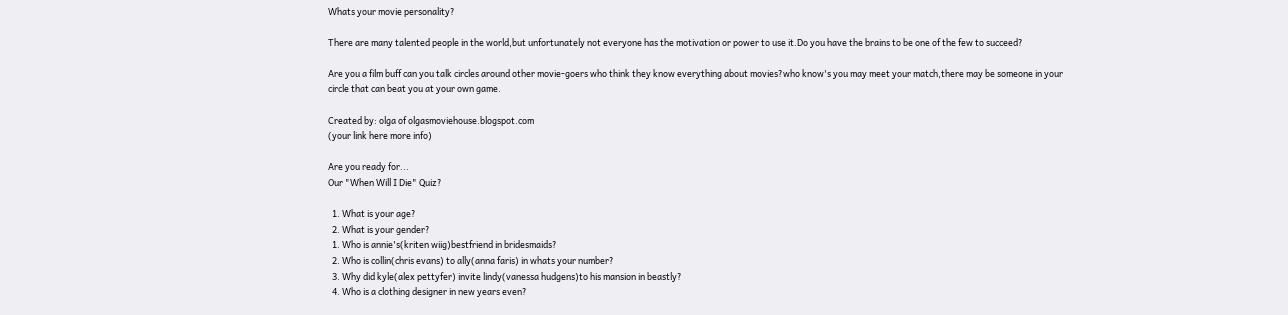Whats your movie personality?

There are many talented people in the world,but unfortunately not everyone has the motivation or power to use it.Do you have the brains to be one of the few to succeed?

Are you a film buff can you talk circles around other movie-goers who think they know everything about movies?who know's you may meet your match,there may be someone in your circle that can beat you at your own game.

Created by: olga of olgasmoviehouse.blogspot.com
(your link here more info)

Are you ready for...
Our "When Will I Die" Quiz?

  1. What is your age?
  2. What is your gender?
  1. Who is annie's(kriten wiig)bestfriend in bridesmaids?
  2. Who is collin(chris evans) to ally(anna faris) in whats your number?
  3. Why did kyle(alex pettyfer) invite lindy(vanessa hudgens)to his mansion in beastly?
  4. Who is a clothing designer in new years even?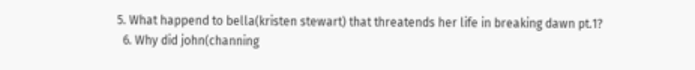5. What happend to bella(kristen stewart) that threatends her life in breaking dawn pt.1?
  6. Why did john(channing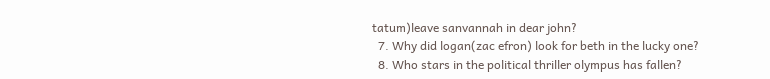tatum)leave sanvannah in dear john?
  7. Why did logan(zac efron) look for beth in the lucky one?
  8. Who stars in the political thriller olympus has fallen?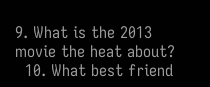9. What is the 2013 movie the heat about?
  10. What best friend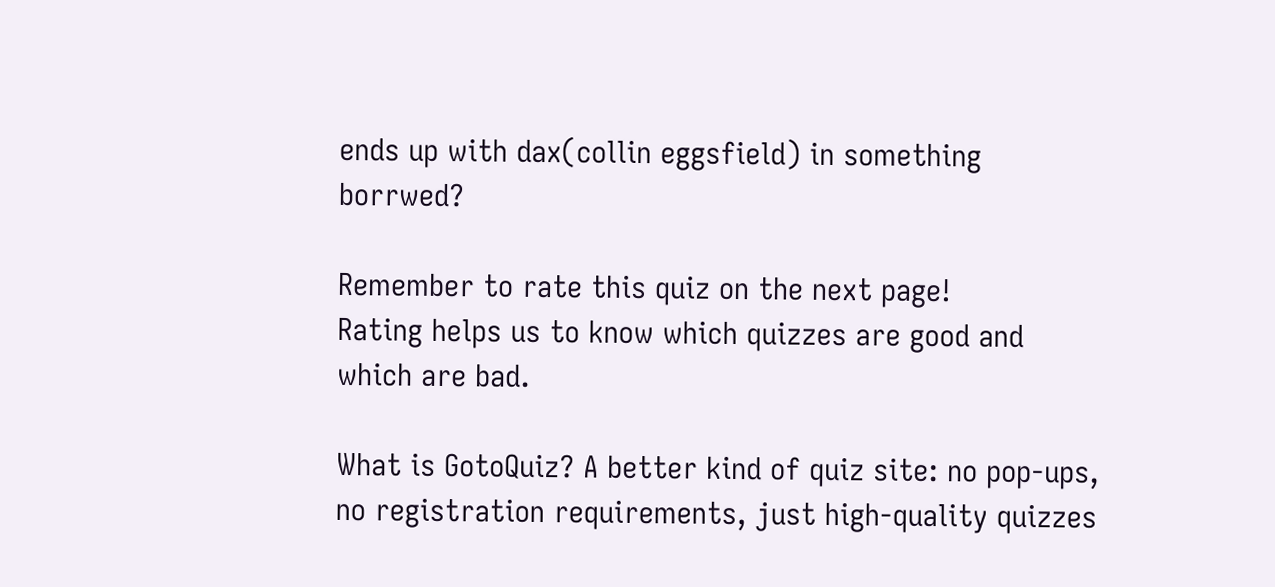ends up with dax(collin eggsfield) in something borrwed?

Remember to rate this quiz on the next page!
Rating helps us to know which quizzes are good and which are bad.

What is GotoQuiz? A better kind of quiz site: no pop-ups, no registration requirements, just high-quality quizzes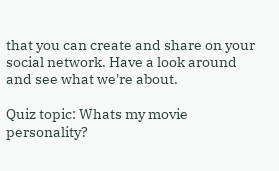that you can create and share on your social network. Have a look around and see what we're about.

Quiz topic: Whats my movie personality?